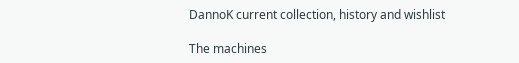DannoK current collection, history and wishlist

The machines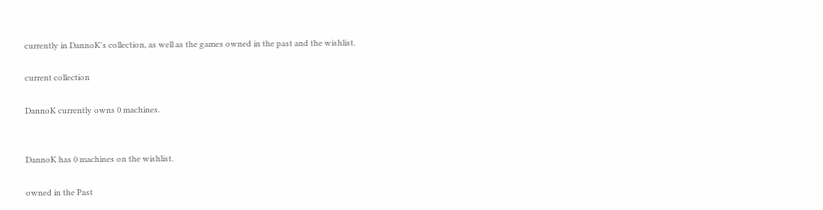currently in DannoK's collection, as well as the games owned in the past and the wishlist.

current collection

DannoK currently owns 0 machines.


DannoK has 0 machines on the wishlist.

owned in the Past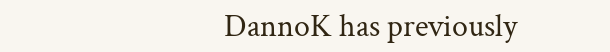DannoK has previously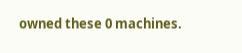owned these 0 machines.